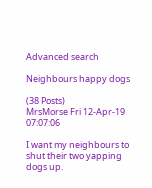Advanced search

Neighbours happy dogs

(38 Posts)
MrsMorse Fri 12-Apr-19 07:07:06

I want my neighbours to shut their two yapping dogs up.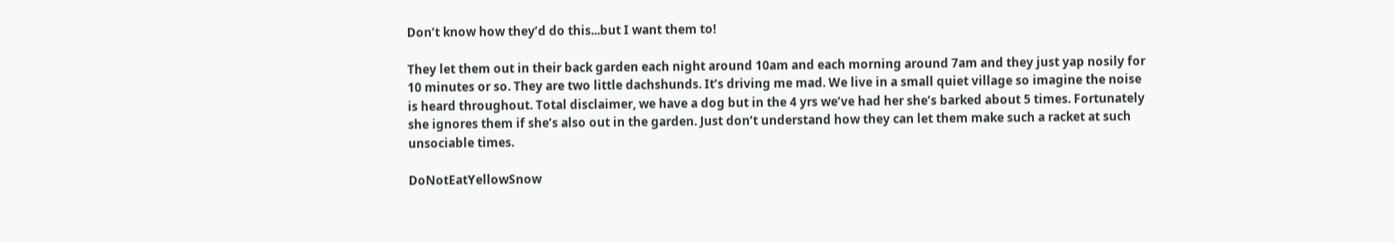Don’t know how they’d do this...but I want them to!

They let them out in their back garden each night around 10am and each morning around 7am and they just yap nosily for 10 minutes or so. They are two little dachshunds. It’s driving me mad. We live in a small quiet village so imagine the noise is heard throughout. Total disclaimer, we have a dog but in the 4 yrs we’ve had her she’s barked about 5 times. Fortunately she ignores them if she’s also out in the garden. Just don’t understand how they can let them make such a racket at such unsociable times.

DoNotEatYellowSnow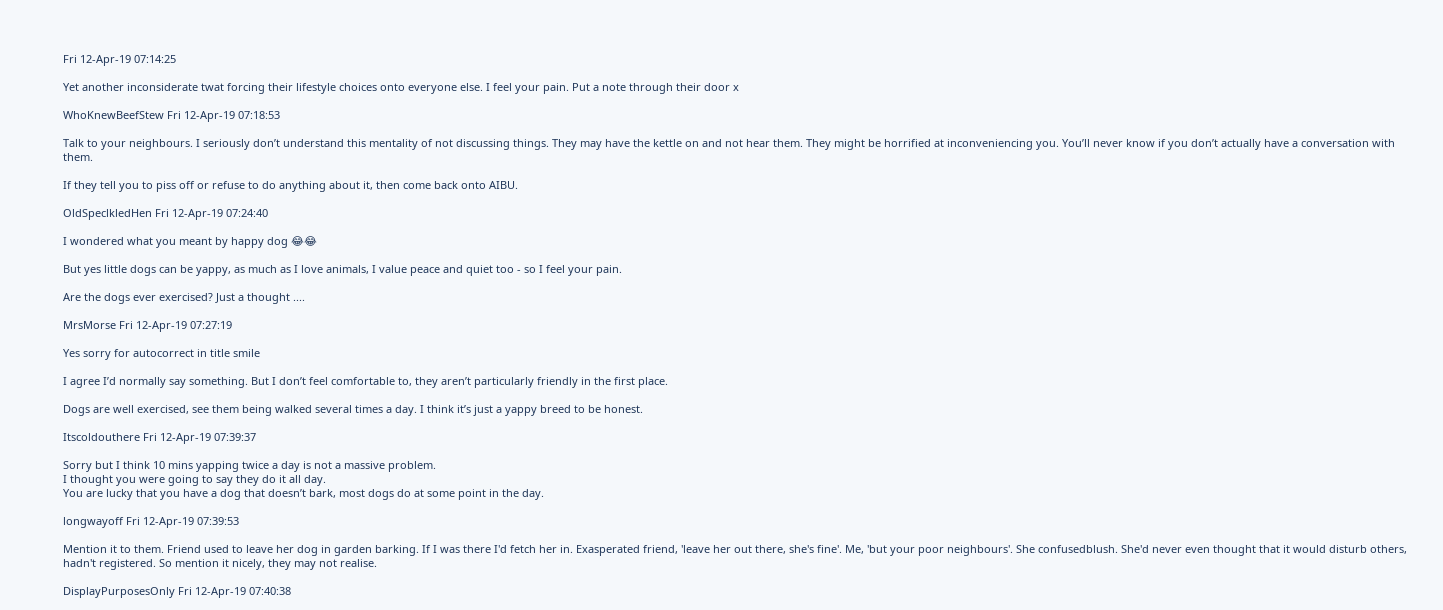Fri 12-Apr-19 07:14:25

Yet another inconsiderate twat forcing their lifestyle choices onto everyone else. I feel your pain. Put a note through their door x

WhoKnewBeefStew Fri 12-Apr-19 07:18:53

Talk to your neighbours. I seriously don’t understand this mentality of not discussing things. They may have the kettle on and not hear them. They might be horrified at inconveniencing you. You’ll never know if you don’t actually have a conversation with them.

If they tell you to piss off or refuse to do anything about it, then come back onto AIBU.

OldSpeclkledHen Fri 12-Apr-19 07:24:40

I wondered what you meant by happy dog 😂😂

But yes little dogs can be yappy, as much as I love animals, I value peace and quiet too - so I feel your pain.

Are the dogs ever exercised? Just a thought ....

MrsMorse Fri 12-Apr-19 07:27:19

Yes sorry for autocorrect in title smile

I agree I’d normally say something. But I don’t feel comfortable to, they aren’t particularly friendly in the first place.

Dogs are well exercised, see them being walked several times a day. I think it’s just a yappy breed to be honest.

Itscoldouthere Fri 12-Apr-19 07:39:37

Sorry but I think 10 mins yapping twice a day is not a massive problem.
I thought you were going to say they do it all day.
You are lucky that you have a dog that doesn’t bark, most dogs do at some point in the day.

longwayoff Fri 12-Apr-19 07:39:53

Mention it to them. Friend used to leave her dog in garden barking. If I was there I'd fetch her in. Exasperated friend, 'leave her out there, she's fine'. Me, 'but your poor neighbours'. She confusedblush. She'd never even thought that it would disturb others, hadn't registered. So mention it nicely, they may not realise.

DisplayPurposesOnly Fri 12-Apr-19 07:40:38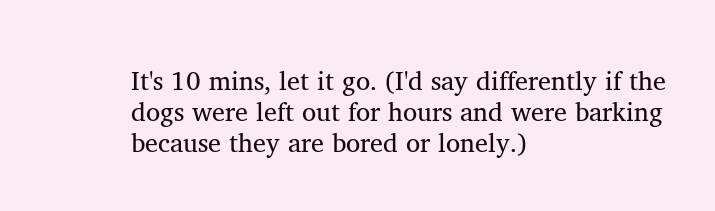It's 10 mins, let it go. (I'd say differently if the dogs were left out for hours and were barking because they are bored or lonely.)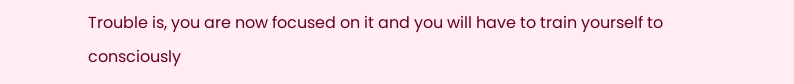Trouble is, you are now focused on it and you will have to train yourself to consciously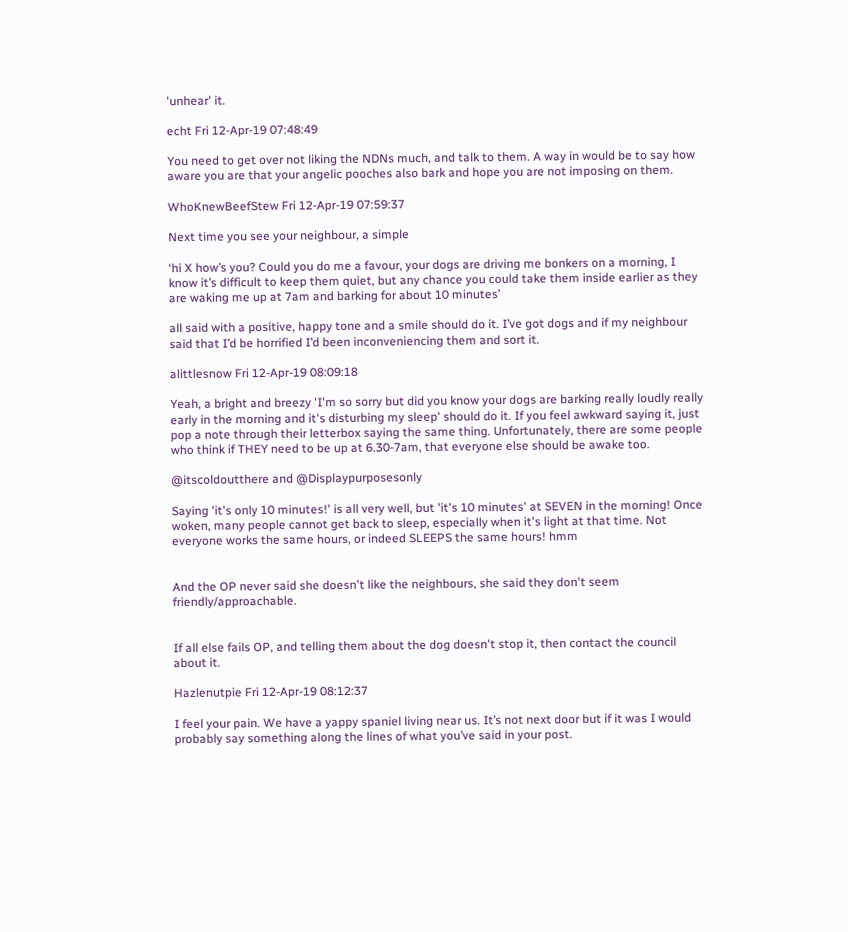'unhear' it.

echt Fri 12-Apr-19 07:48:49

You need to get over not liking the NDNs much, and talk to them. A way in would be to say how aware you are that your angelic pooches also bark and hope you are not imposing on them.

WhoKnewBeefStew Fri 12-Apr-19 07:59:37

Next time you see your neighbour, a simple

‘hi X how’s you? Could you do me a favour, your dogs are driving me bonkers on a morning, I know it’s difficult to keep them quiet, but any chance you could take them inside earlier as they are waking me up at 7am and barking for about 10 minutes’

all said with a positive, happy tone and a smile should do it. I’ve got dogs and if my neighbour said that I’d be horrified I’d been inconveniencing them and sort it.

alittlesnow Fri 12-Apr-19 08:09:18

Yeah, a bright and breezy 'I'm so sorry but did you know your dogs are barking really loudly really early in the morning and it's disturbing my sleep' should do it. If you feel awkward saying it, just pop a note through their letterbox saying the same thing. Unfortunately, there are some people who think if THEY need to be up at 6.30-7am, that everyone else should be awake too.

@itscoldoutthere and @Displaypurposesonly

Saying 'it's only 10 minutes!' is all very well, but 'it's 10 minutes' at SEVEN in the morning! Once woken, many people cannot get back to sleep, especially when it's light at that time. Not everyone works the same hours, or indeed SLEEPS the same hours! hmm


And the OP never said she doesn't like the neighbours, she said they don't seem friendly/approachable.


If all else fails OP, and telling them about the dog doesn't stop it, then contact the council about it.

Hazlenutpie Fri 12-Apr-19 08:12:37

I feel your pain. We have a yappy spaniel living near us. It’s not next door but if it was I would probably say something along the lines of what you’ve said in your post.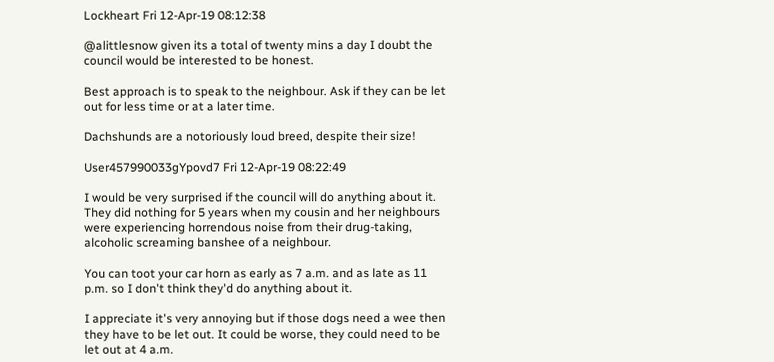Lockheart Fri 12-Apr-19 08:12:38

@alittlesnow given its a total of twenty mins a day I doubt the council would be interested to be honest.

Best approach is to speak to the neighbour. Ask if they can be let out for less time or at a later time.

Dachshunds are a notoriously loud breed, despite their size!

User457990033gYpovd7 Fri 12-Apr-19 08:22:49

I would be very surprised if the council will do anything about it. They did nothing for 5 years when my cousin and her neighbours were experiencing horrendous noise from their drug-taking, alcoholic screaming banshee of a neighbour.

You can toot your car horn as early as 7 a.m. and as late as 11 p.m. so I don't think they'd do anything about it.

I appreciate it's very annoying but if those dogs need a wee then they have to be let out. It could be worse, they could need to be let out at 4 a.m.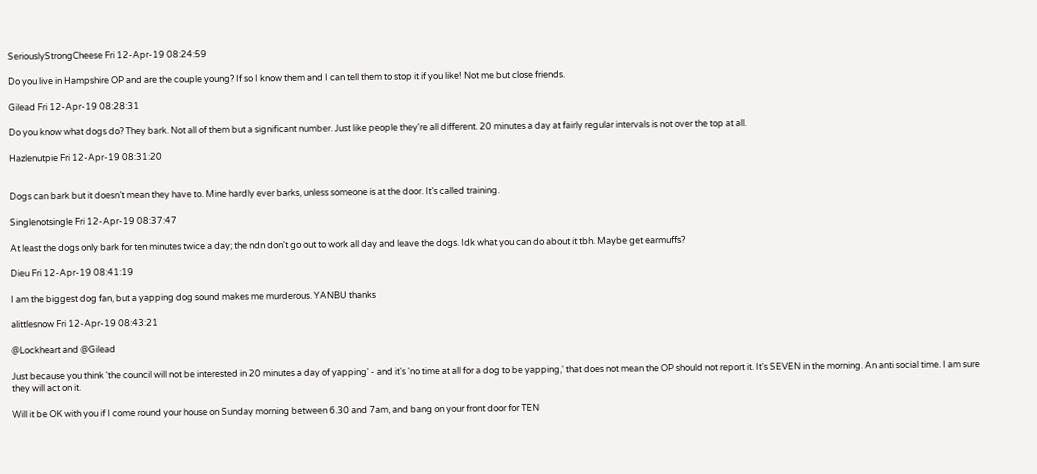SeriouslyStrongCheese Fri 12-Apr-19 08:24:59

Do you live in Hampshire OP and are the couple young? If so I know them and I can tell them to stop it if you like! Not me but close friends.

Gilead Fri 12-Apr-19 08:28:31

Do you know what dogs do? They bark. Not all of them but a significant number. Just like people they're all different. 20 minutes a day at fairly regular intervals is not over the top at all.

Hazlenutpie Fri 12-Apr-19 08:31:20


Dogs can bark but it doesn’t mean they have to. Mine hardly ever barks, unless someone is at the door. It’s called training.

Singlenotsingle Fri 12-Apr-19 08:37:47

At least the dogs only bark for ten minutes twice a day; the ndn don't go out to work all day and leave the dogs. Idk what you can do about it tbh. Maybe get earmuffs?

Dieu Fri 12-Apr-19 08:41:19

I am the biggest dog fan, but a yapping dog sound makes me murderous. YANBU thanks

alittlesnow Fri 12-Apr-19 08:43:21

@Lockheart and @Gilead

Just because you think 'the council will not be interested in 20 minutes a day of yapping' - and it's 'no time at all for a dog to be yapping,' that does not mean the OP should not report it. It's SEVEN in the morning. An anti social time. I am sure they will act on it.

Will it be OK with you if I come round your house on Sunday morning between 6.30 and 7am, and bang on your front door for TEN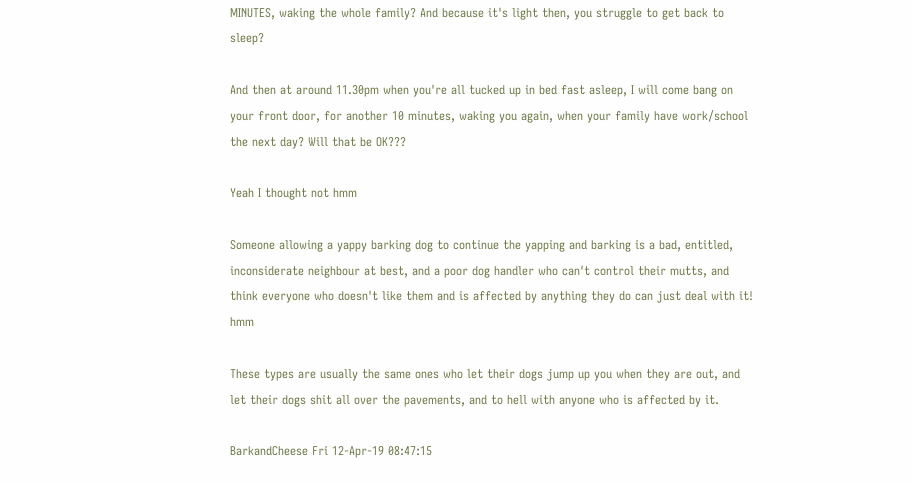MINUTES, waking the whole family? And because it's light then, you struggle to get back to sleep?

And then at around 11.30pm when you're all tucked up in bed fast asleep, I will come bang on your front door, for another 10 minutes, waking you again, when your family have work/school the next day? Will that be OK???

Yeah I thought not hmm

Someone allowing a yappy barking dog to continue the yapping and barking is a bad, entitled, inconsiderate neighbour at best, and a poor dog handler who can't control their mutts, and think everyone who doesn't like them and is affected by anything they do can just deal with it! hmm

These types are usually the same ones who let their dogs jump up you when they are out, and let their dogs shit all over the pavements, and to hell with anyone who is affected by it.

BarkandCheese Fri 12-Apr-19 08:47:15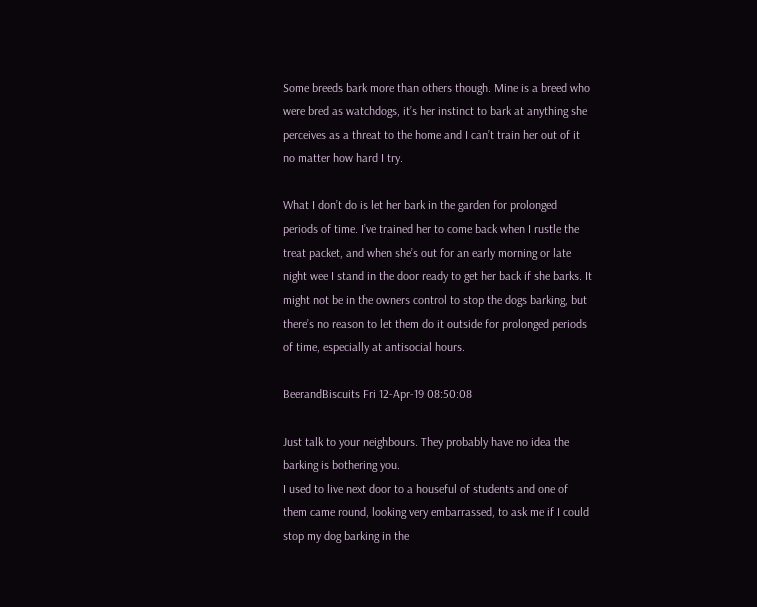Some breeds bark more than others though. Mine is a breed who were bred as watchdogs, it’s her instinct to bark at anything she perceives as a threat to the home and I can’t train her out of it no matter how hard I try.

What I don’t do is let her bark in the garden for prolonged periods of time. I’ve trained her to come back when I rustle the treat packet, and when she’s out for an early morning or late night wee I stand in the door ready to get her back if she barks. It might not be in the owners control to stop the dogs barking, but there’s no reason to let them do it outside for prolonged periods of time, especially at antisocial hours.

BeerandBiscuits Fri 12-Apr-19 08:50:08

Just talk to your neighbours. They probably have no idea the barking is bothering you.
I used to live next door to a houseful of students and one of them came round, looking very embarrassed, to ask me if I could stop my dog barking in the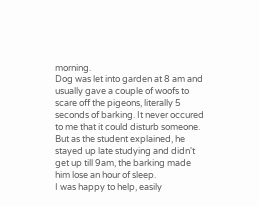morning.
Dog was let into garden at 8 am and usually gave a couple of woofs to scare off the pigeons, literally 5 seconds of barking. It never occured to me that it could disturb someone.
But as the student explained, he stayed up late studying and didn't get up till 9am, the barking made him lose an hour of sleep.
I was happy to help, easily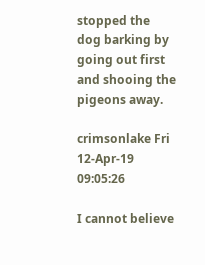stopped the dog barking by going out first and shooing the pigeons away.

crimsonlake Fri 12-Apr-19 09:05:26

I cannot believe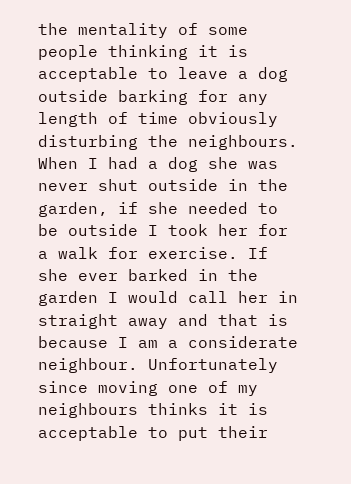the mentality of some people thinking it is acceptable to leave a dog outside barking for any length of time obviously disturbing the neighbours. When I had a dog she was never shut outside in the garden, if she needed to be outside I took her for a walk for exercise. If she ever barked in the garden I would call her in straight away and that is because I am a considerate neighbour. Unfortunately since moving one of my neighbours thinks it is acceptable to put their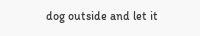dog outside and let it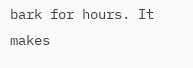bark for hours. It makes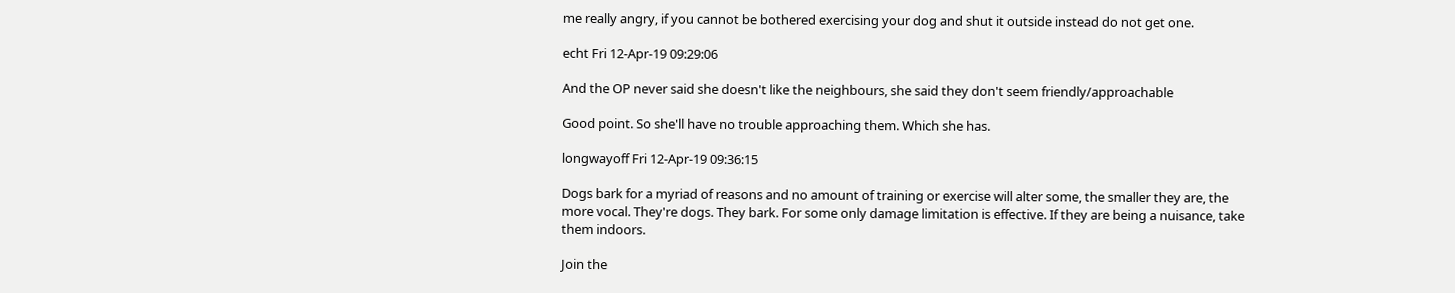me really angry, if you cannot be bothered exercising your dog and shut it outside instead do not get one.

echt Fri 12-Apr-19 09:29:06

And the OP never said she doesn't like the neighbours, she said they don't seem friendly/approachable

Good point. So she'll have no trouble approaching them. Which she has.

longwayoff Fri 12-Apr-19 09:36:15

Dogs bark for a myriad of reasons and no amount of training or exercise will alter some, the smaller they are, the more vocal. They're dogs. They bark. For some only damage limitation is effective. If they are being a nuisance, take them indoors.

Join the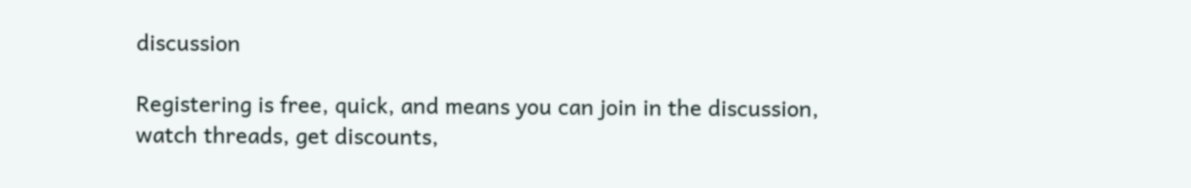discussion

Registering is free, quick, and means you can join in the discussion, watch threads, get discounts,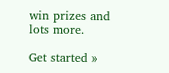win prizes and lots more.

Get started »